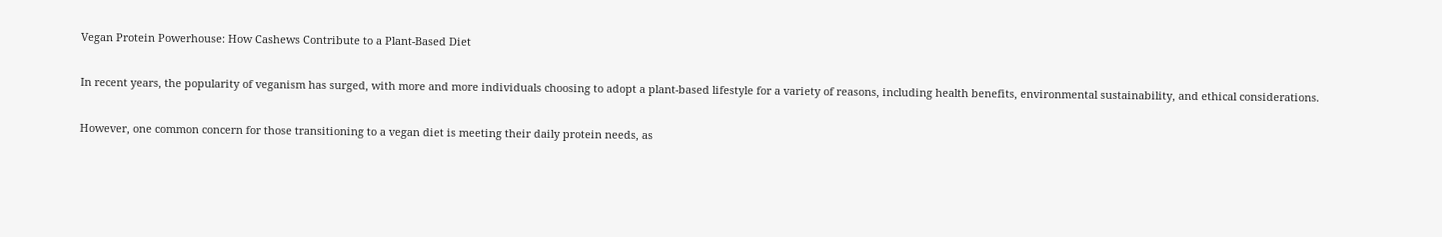Vegan Protein Powerhouse: How Cashews Contribute to a Plant-Based Diet

In recent years, the popularity of veganism has surged, with more and more individuals choosing to adopt a plant-based lifestyle for a variety of reasons, including health benefits, environmental sustainability, and ethical considerations.

However, one common concern for those transitioning to a vegan diet is meeting their daily protein needs, as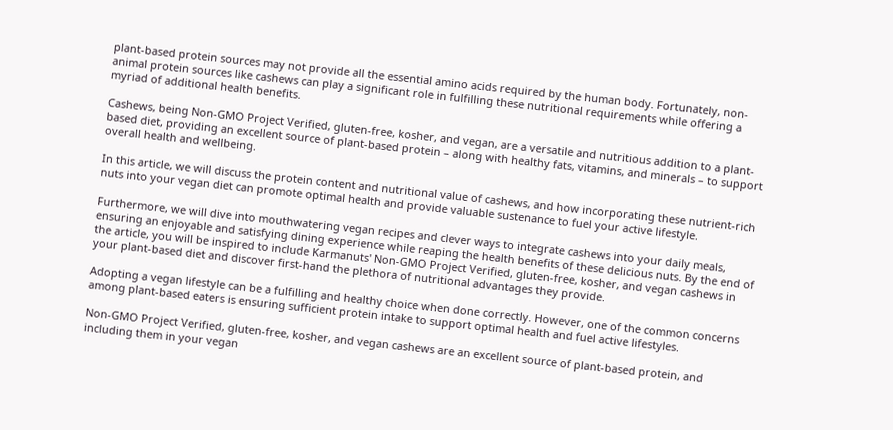plant-based protein sources may not provide all the essential amino acids required by the human body. Fortunately, non-animal protein sources like cashews can play a significant role in fulfilling these nutritional requirements while offering a myriad of additional health benefits.

Cashews, being Non-GMO Project Verified, gluten-free, kosher, and vegan, are a versatile and nutritious addition to a plant-based diet, providing an excellent source of plant-based protein – along with healthy fats, vitamins, and minerals – to support overall health and wellbeing.

In this article, we will discuss the protein content and nutritional value of cashews, and how incorporating these nutrient-rich nuts into your vegan diet can promote optimal health and provide valuable sustenance to fuel your active lifestyle.

Furthermore, we will dive into mouthwatering vegan recipes and clever ways to integrate cashews into your daily meals, ensuring an enjoyable and satisfying dining experience while reaping the health benefits of these delicious nuts. By the end of the article, you will be inspired to include Karmanuts' Non-GMO Project Verified, gluten-free, kosher, and vegan cashews in your plant-based diet and discover first-hand the plethora of nutritional advantages they provide.

Adopting a vegan lifestyle can be a fulfilling and healthy choice when done correctly. However, one of the common concerns among plant-based eaters is ensuring sufficient protein intake to support optimal health and fuel active lifestyles.

Non-GMO Project Verified, gluten-free, kosher, and vegan cashews are an excellent source of plant-based protein, and including them in your vegan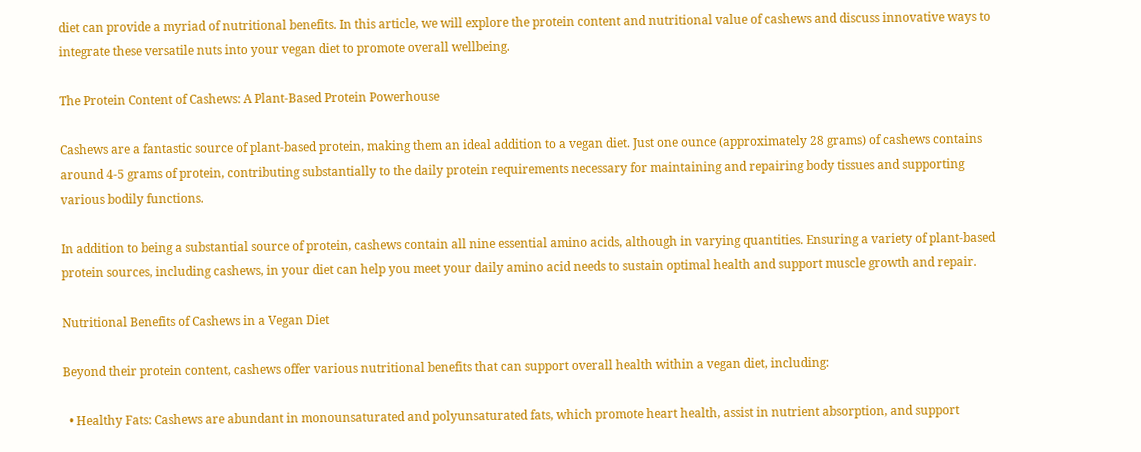diet can provide a myriad of nutritional benefits. In this article, we will explore the protein content and nutritional value of cashews and discuss innovative ways to integrate these versatile nuts into your vegan diet to promote overall wellbeing.

The Protein Content of Cashews: A Plant-Based Protein Powerhouse

Cashews are a fantastic source of plant-based protein, making them an ideal addition to a vegan diet. Just one ounce (approximately 28 grams) of cashews contains around 4-5 grams of protein, contributing substantially to the daily protein requirements necessary for maintaining and repairing body tissues and supporting various bodily functions.

In addition to being a substantial source of protein, cashews contain all nine essential amino acids, although in varying quantities. Ensuring a variety of plant-based protein sources, including cashews, in your diet can help you meet your daily amino acid needs to sustain optimal health and support muscle growth and repair.

Nutritional Benefits of Cashews in a Vegan Diet

Beyond their protein content, cashews offer various nutritional benefits that can support overall health within a vegan diet, including:

  • Healthy Fats: Cashews are abundant in monounsaturated and polyunsaturated fats, which promote heart health, assist in nutrient absorption, and support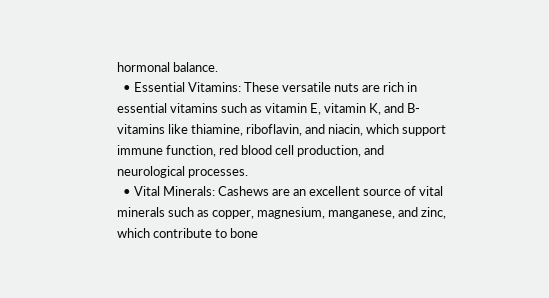hormonal balance.
  • Essential Vitamins: These versatile nuts are rich in essential vitamins such as vitamin E, vitamin K, and B-vitamins like thiamine, riboflavin, and niacin, which support immune function, red blood cell production, and neurological processes.
  • Vital Minerals: Cashews are an excellent source of vital minerals such as copper, magnesium, manganese, and zinc, which contribute to bone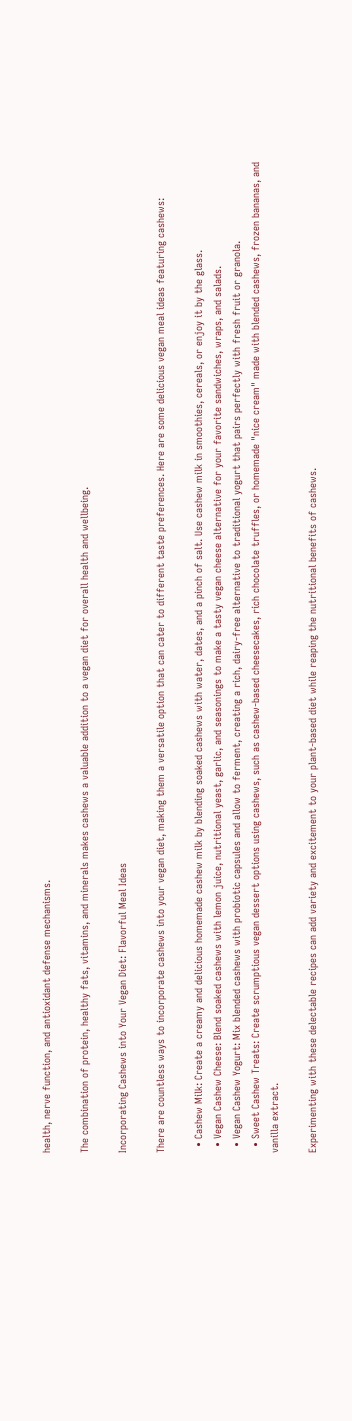health, nerve function, and antioxidant defense mechanisms.

The combination of protein, healthy fats, vitamins, and minerals makes cashews a valuable addition to a vegan diet for overall health and wellbeing.

Incorporating Cashews into Your Vegan Diet: Flavorful Meal Ideas

There are countless ways to incorporate cashews into your vegan diet, making them a versatile option that can cater to different taste preferences. Here are some delicious vegan meal ideas featuring cashews:

  • Cashew Milk: Create a creamy and delicious homemade cashew milk by blending soaked cashews with water, dates, and a pinch of salt. Use cashew milk in smoothies, cereals, or enjoy it by the glass.
  • Vegan Cashew Cheese: Blend soaked cashews with lemon juice, nutritional yeast, garlic, and seasonings to make a tasty vegan cheese alternative for your favorite sandwiches, wraps, and salads.
  • Vegan Cashew Yogurt: Mix blended cashews with probiotic capsules and allow to ferment, creating a rich, dairy-free alternative to traditional yogurt that pairs perfectly with fresh fruit or granola.
  • Sweet Cashew Treats: Create scrumptious vegan dessert options using cashews, such as cashew-based cheesecakes, rich chocolate truffles, or homemade "nice cream" made with blended cashews, frozen bananas, and vanilla extract.

Experimenting with these delectable recipes can add variety and excitement to your plant-based diet while reaping the nutritional benefits of cashews.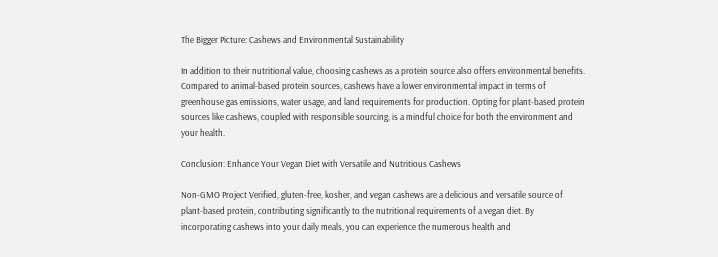The Bigger Picture: Cashews and Environmental Sustainability

In addition to their nutritional value, choosing cashews as a protein source also offers environmental benefits. Compared to animal-based protein sources, cashews have a lower environmental impact in terms of greenhouse gas emissions, water usage, and land requirements for production. Opting for plant-based protein sources like cashews, coupled with responsible sourcing, is a mindful choice for both the environment and your health.

Conclusion: Enhance Your Vegan Diet with Versatile and Nutritious Cashews

Non-GMO Project Verified, gluten-free, kosher, and vegan cashews are a delicious and versatile source of plant-based protein, contributing significantly to the nutritional requirements of a vegan diet. By incorporating cashews into your daily meals, you can experience the numerous health and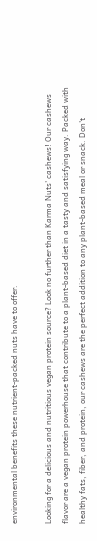environmental benefits these nutrient-packed nuts have to offer.

Looking for a delicious and nutritious vegan protein source? Look no further than Karma Nuts' cashews! Our cashews flavor are a vegan protein powerhouse that contribute to a plant-based diet in a tasty and satisfying way. Packed with healthy fats, fiber, and protein, our cashews are the perfect addition to any plant-based meal or snack. Don't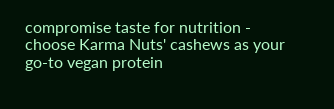compromise taste for nutrition - choose Karma Nuts' cashews as your go-to vegan protein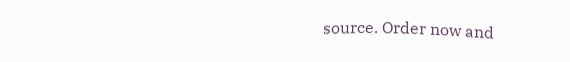source. Order now and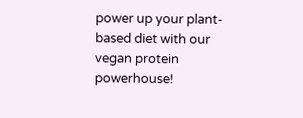power up your plant-based diet with our vegan protein powerhouse!